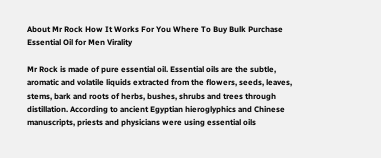About Mr Rock How It Works For You Where To Buy Bulk Purchase
Essential Oil for Men Virality

Mr Rock is made of pure essential oil. Essential oils are the subtle, aromatic and volatile liquids extracted from the flowers, seeds, leaves, stems, bark and roots of herbs, bushes, shrubs and trees through distillation. According to ancient Egyptian hieroglyphics and Chinese manuscripts, priests and physicians were using essential oils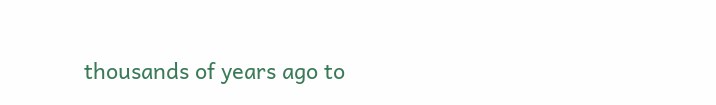thousands of years ago to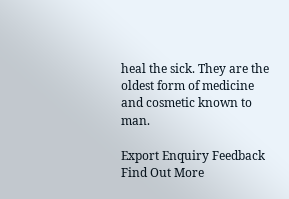heal the sick. They are the oldest form of medicine and cosmetic known to man.

Export Enquiry Feedback
Find Out More